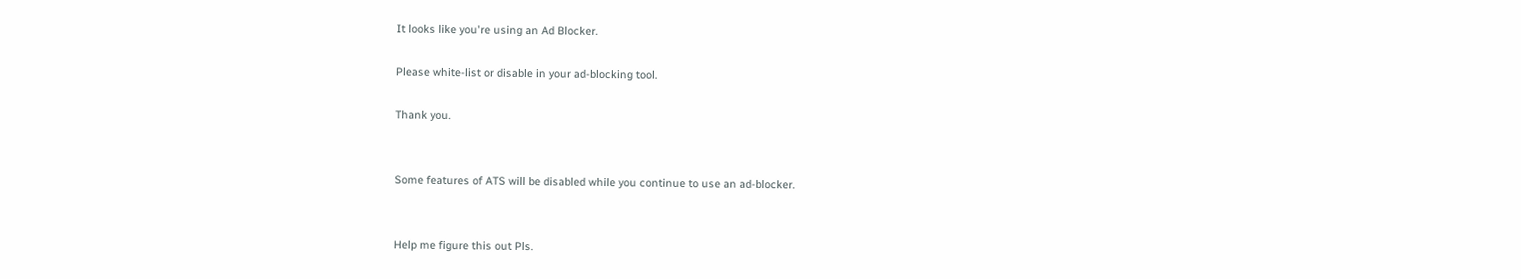It looks like you're using an Ad Blocker.

Please white-list or disable in your ad-blocking tool.

Thank you.


Some features of ATS will be disabled while you continue to use an ad-blocker.


Help me figure this out Pls.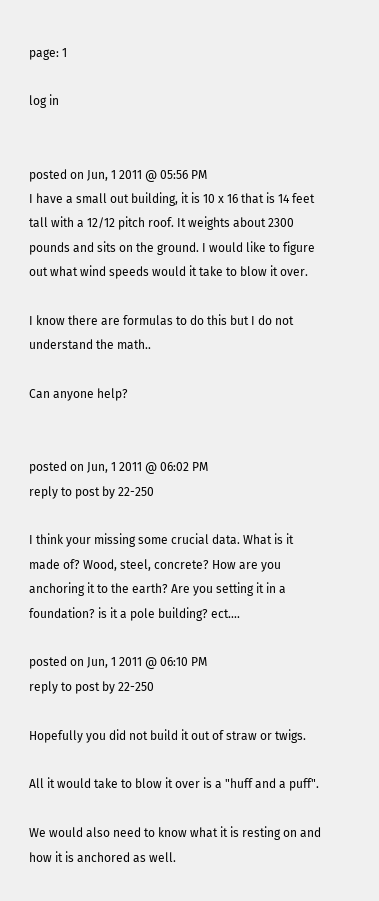page: 1

log in


posted on Jun, 1 2011 @ 05:56 PM
I have a small out building, it is 10 x 16 that is 14 feet tall with a 12/12 pitch roof. It weights about 2300 pounds and sits on the ground. I would like to figure out what wind speeds would it take to blow it over.

I know there are formulas to do this but I do not understand the math..

Can anyone help?


posted on Jun, 1 2011 @ 06:02 PM
reply to post by 22-250

I think your missing some crucial data. What is it made of? Wood, steel, concrete? How are you anchoring it to the earth? Are you setting it in a foundation? is it a pole building? ect....

posted on Jun, 1 2011 @ 06:10 PM
reply to post by 22-250

Hopefully you did not build it out of straw or twigs.

All it would take to blow it over is a "huff and a puff".

We would also need to know what it is resting on and how it is anchored as well.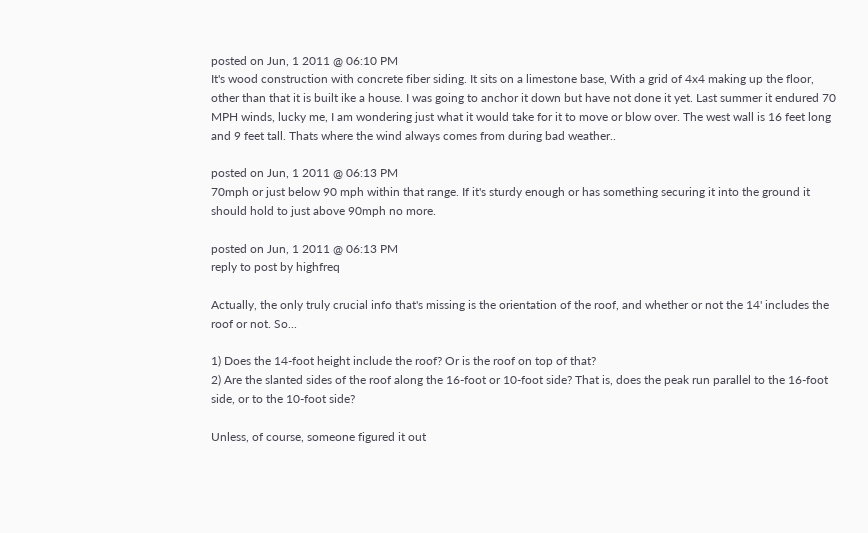posted on Jun, 1 2011 @ 06:10 PM
It's wood construction with concrete fiber siding. It sits on a limestone base, With a grid of 4x4 making up the floor, other than that it is built ike a house. I was going to anchor it down but have not done it yet. Last summer it endured 70 MPH winds, lucky me, I am wondering just what it would take for it to move or blow over. The west wall is 16 feet long and 9 feet tall. Thats where the wind always comes from during bad weather..

posted on Jun, 1 2011 @ 06:13 PM
70mph or just below 90 mph within that range. If it's sturdy enough or has something securing it into the ground it should hold to just above 90mph no more.

posted on Jun, 1 2011 @ 06:13 PM
reply to post by highfreq

Actually, the only truly crucial info that's missing is the orientation of the roof, and whether or not the 14' includes the roof or not. So...

1) Does the 14-foot height include the roof? Or is the roof on top of that?
2) Are the slanted sides of the roof along the 16-foot or 10-foot side? That is, does the peak run parallel to the 16-foot side, or to the 10-foot side?

Unless, of course, someone figured it out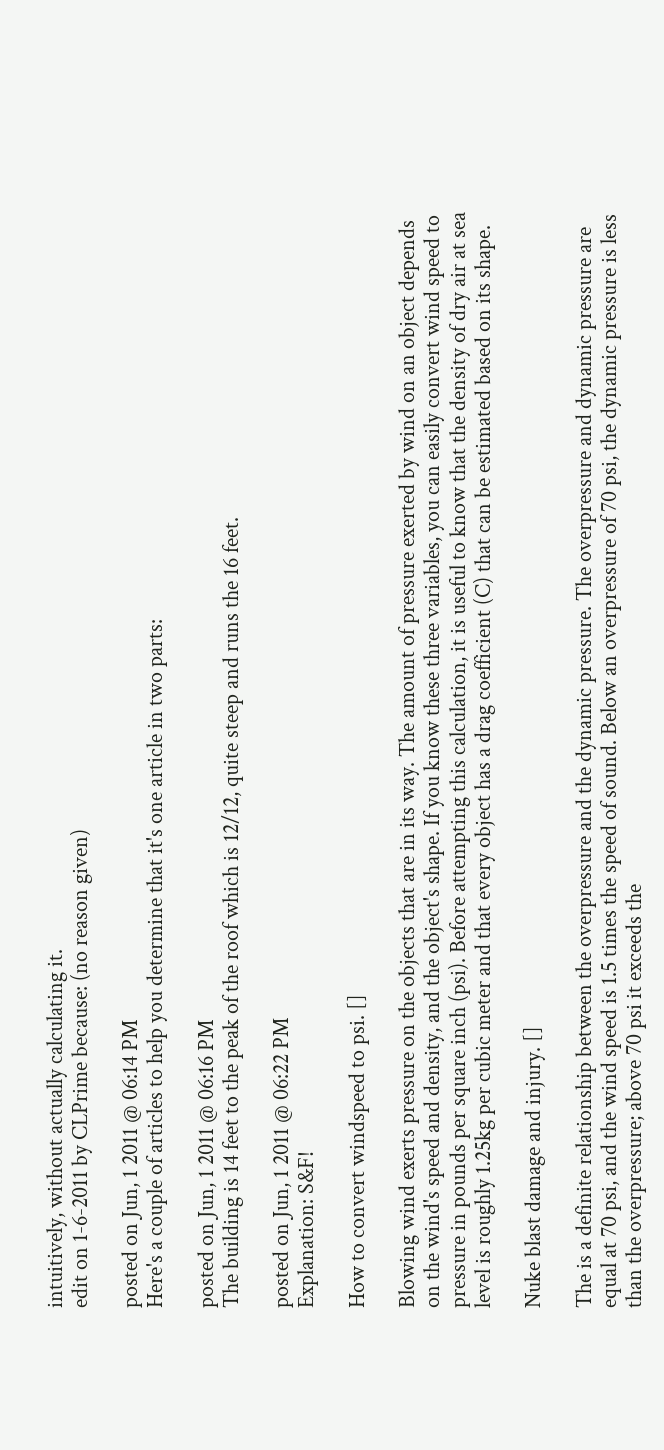intuitively, without actually calculating it.
edit on 1-6-2011 by CLPrime because: (no reason given)

posted on Jun, 1 2011 @ 06:14 PM
Here's a couple of articles to help you determine that it's one article in two parts:

posted on Jun, 1 2011 @ 06:16 PM
The building is 14 feet to the peak of the roof which is 12/12, quite steep and runs the 16 feet.

posted on Jun, 1 2011 @ 06:22 PM
Explanation: S&F!

How to convert windspeed to psi. []

Blowing wind exerts pressure on the objects that are in its way. The amount of pressure exerted by wind on an object depends on the wind's speed and density, and the object's shape. If you know these three variables, you can easily convert wind speed to pressure in pounds per square inch (psi). Before attempting this calculation, it is useful to know that the density of dry air at sea level is roughly 1.25kg per cubic meter and that every object has a drag coefficient (C) that can be estimated based on its shape.

Nuke blast damage and injury. []

The is a definite relationship between the overpressure and the dynamic pressure. The overpressure and dynamic pressure are equal at 70 psi, and the wind speed is 1.5 times the speed of sound. Below an overpressure of 70 psi, the dynamic pressure is less than the overpressure; above 70 psi it exceeds the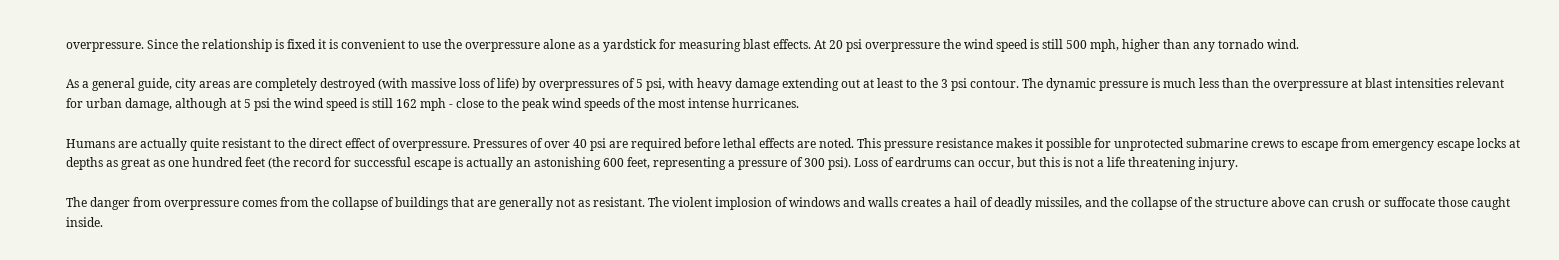overpressure. Since the relationship is fixed it is convenient to use the overpressure alone as a yardstick for measuring blast effects. At 20 psi overpressure the wind speed is still 500 mph, higher than any tornado wind.

As a general guide, city areas are completely destroyed (with massive loss of life) by overpressures of 5 psi, with heavy damage extending out at least to the 3 psi contour. The dynamic pressure is much less than the overpressure at blast intensities relevant for urban damage, although at 5 psi the wind speed is still 162 mph - close to the peak wind speeds of the most intense hurricanes.

Humans are actually quite resistant to the direct effect of overpressure. Pressures of over 40 psi are required before lethal effects are noted. This pressure resistance makes it possible for unprotected submarine crews to escape from emergency escape locks at depths as great as one hundred feet (the record for successful escape is actually an astonishing 600 feet, representing a pressure of 300 psi). Loss of eardrums can occur, but this is not a life threatening injury.

The danger from overpressure comes from the collapse of buildings that are generally not as resistant. The violent implosion of windows and walls creates a hail of deadly missiles, and the collapse of the structure above can crush or suffocate those caught inside.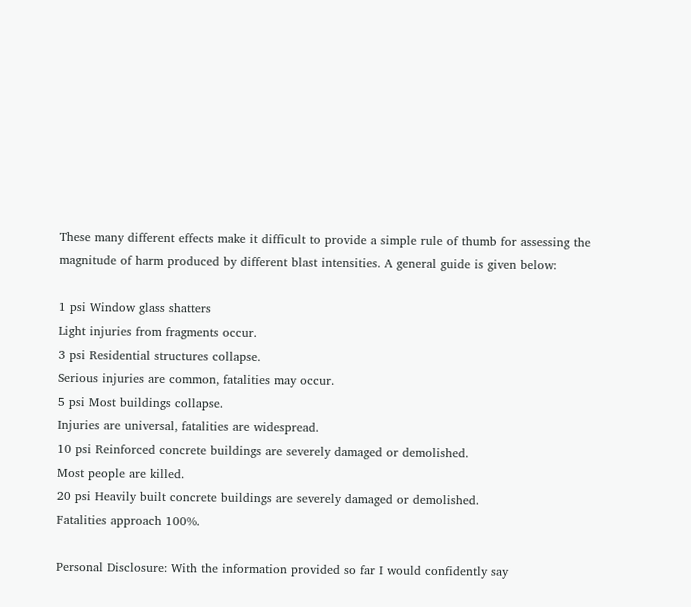These many different effects make it difficult to provide a simple rule of thumb for assessing the magnitude of harm produced by different blast intensities. A general guide is given below:

1 psi Window glass shatters
Light injuries from fragments occur.
3 psi Residential structures collapse.
Serious injuries are common, fatalities may occur.
5 psi Most buildings collapse.
Injuries are universal, fatalities are widespread.
10 psi Reinforced concrete buildings are severely damaged or demolished.
Most people are killed.
20 psi Heavily built concrete buildings are severely damaged or demolished.
Fatalities approach 100%.

Personal Disclosure: With the information provided so far I would confidently say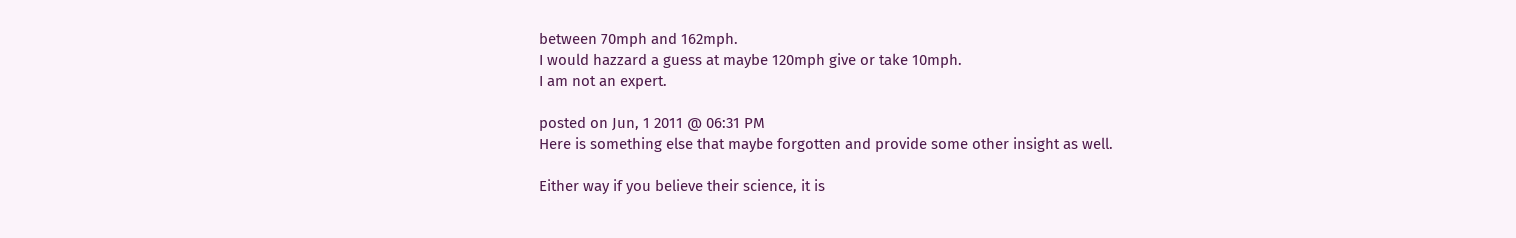between 70mph and 162mph.
I would hazzard a guess at maybe 120mph give or take 10mph.
I am not an expert.

posted on Jun, 1 2011 @ 06:31 PM
Here is something else that maybe forgotten and provide some other insight as well.

Either way if you believe their science, it is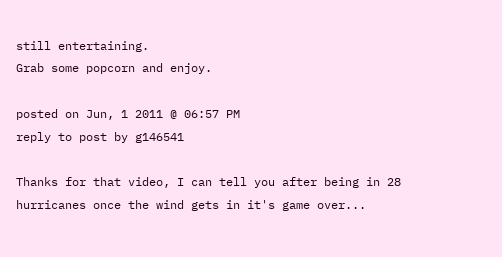still entertaining.
Grab some popcorn and enjoy.

posted on Jun, 1 2011 @ 06:57 PM
reply to post by g146541

Thanks for that video, I can tell you after being in 28 hurricanes once the wind gets in it's game over...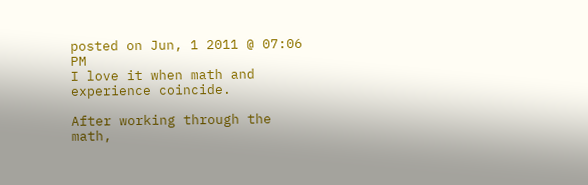posted on Jun, 1 2011 @ 07:06 PM
I love it when math and experience coincide.

After working through the math,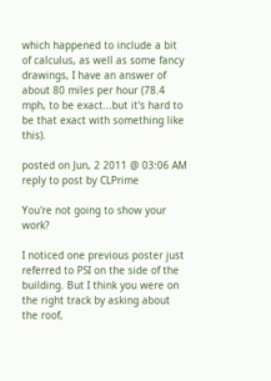which happened to include a bit of calculus, as well as some fancy drawings, I have an answer of about 80 miles per hour (78.4 mph, to be exact...but it's hard to be that exact with something like this).

posted on Jun, 2 2011 @ 03:06 AM
reply to post by CLPrime

You're not going to show your work?

I noticed one previous poster just referred to PSI on the side of the building. But I think you were on the right track by asking about the roof,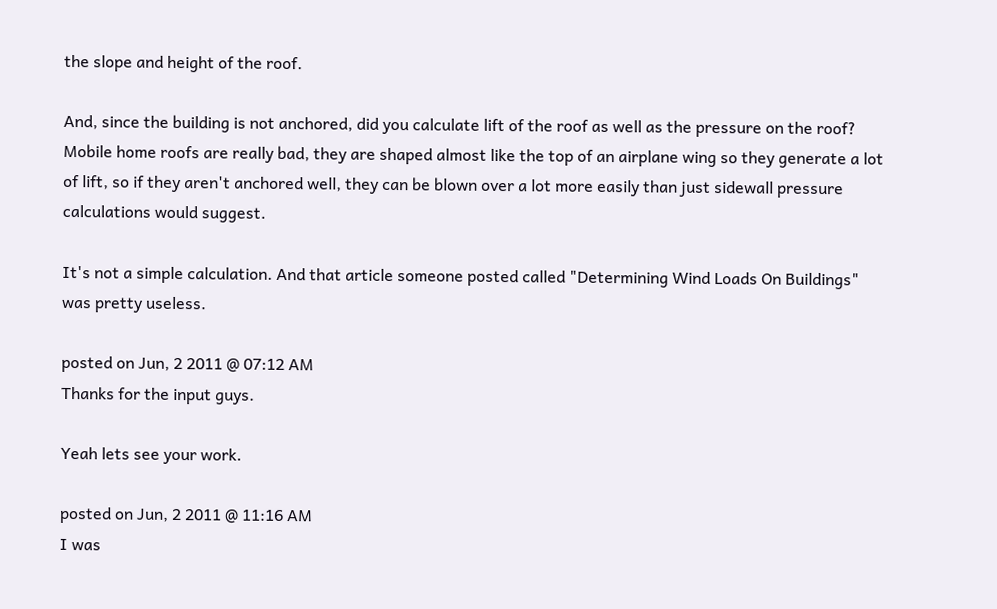the slope and height of the roof.

And, since the building is not anchored, did you calculate lift of the roof as well as the pressure on the roof? Mobile home roofs are really bad, they are shaped almost like the top of an airplane wing so they generate a lot of lift, so if they aren't anchored well, they can be blown over a lot more easily than just sidewall pressure calculations would suggest.

It's not a simple calculation. And that article someone posted called "Determining Wind Loads On Buildings" was pretty useless.

posted on Jun, 2 2011 @ 07:12 AM
Thanks for the input guys.

Yeah lets see your work.

posted on Jun, 2 2011 @ 11:16 AM
I was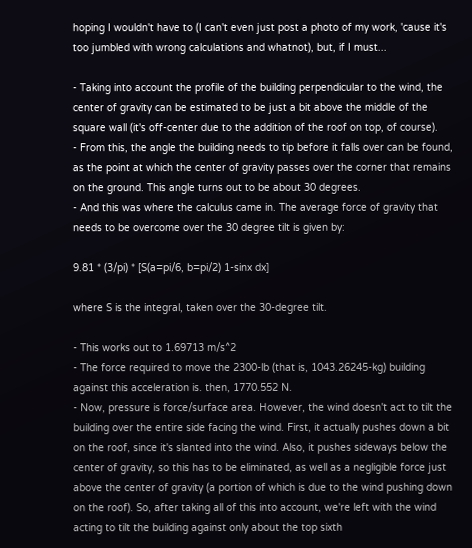hoping I wouldn't have to (I can't even just post a photo of my work, 'cause it's too jumbled with wrong calculations and whatnot), but, if I must...

- Taking into account the profile of the building perpendicular to the wind, the center of gravity can be estimated to be just a bit above the middle of the square wall (it's off-center due to the addition of the roof on top, of course).
- From this, the angle the building needs to tip before it falls over can be found, as the point at which the center of gravity passes over the corner that remains on the ground. This angle turns out to be about 30 degrees.
- And this was where the calculus came in. The average force of gravity that needs to be overcome over the 30 degree tilt is given by:

9.81 * (3/pi) * [S(a=pi/6, b=pi/2) 1-sinx dx]

where S is the integral, taken over the 30-degree tilt.

- This works out to 1.69713 m/s^2
- The force required to move the 2300-lb (that is, 1043.26245-kg) building against this acceleration is. then, 1770.552 N.
- Now, pressure is force/surface area. However, the wind doesn't act to tilt the building over the entire side facing the wind. First, it actually pushes down a bit on the roof, since it's slanted into the wind. Also, it pushes sideways below the center of gravity, so this has to be eliminated, as well as a negligible force just above the center of gravity (a portion of which is due to the wind pushing down on the roof). So, after taking all of this into account, we're left with the wind acting to tilt the building against only about the top sixth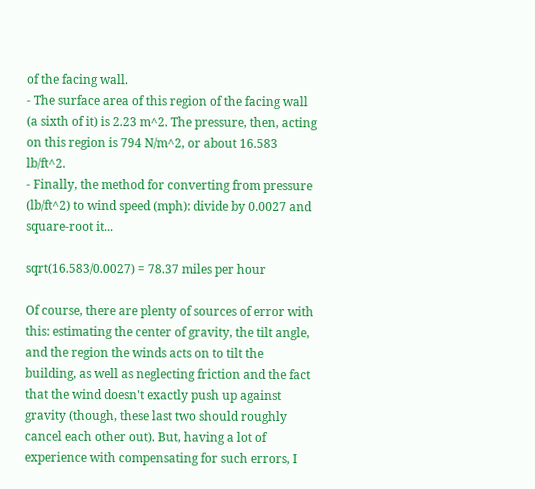of the facing wall.
- The surface area of this region of the facing wall (a sixth of it) is 2.23 m^2. The pressure, then, acting on this region is 794 N/m^2, or about 16.583 lb/ft^2.
- Finally, the method for converting from pressure (lb/ft^2) to wind speed (mph): divide by 0.0027 and square-root it...

sqrt(16.583/0.0027) = 78.37 miles per hour

Of course, there are plenty of sources of error with this: estimating the center of gravity, the tilt angle, and the region the winds acts on to tilt the building, as well as neglecting friction and the fact that the wind doesn't exactly push up against gravity (though, these last two should roughly cancel each other out). But, having a lot of experience with compensating for such errors, I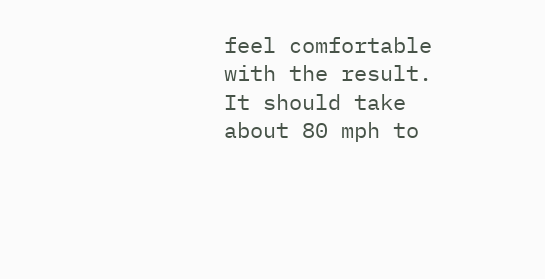feel comfortable with the result.
It should take about 80 mph to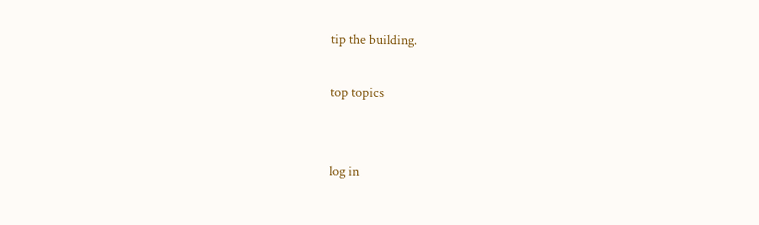tip the building.

top topics


log in